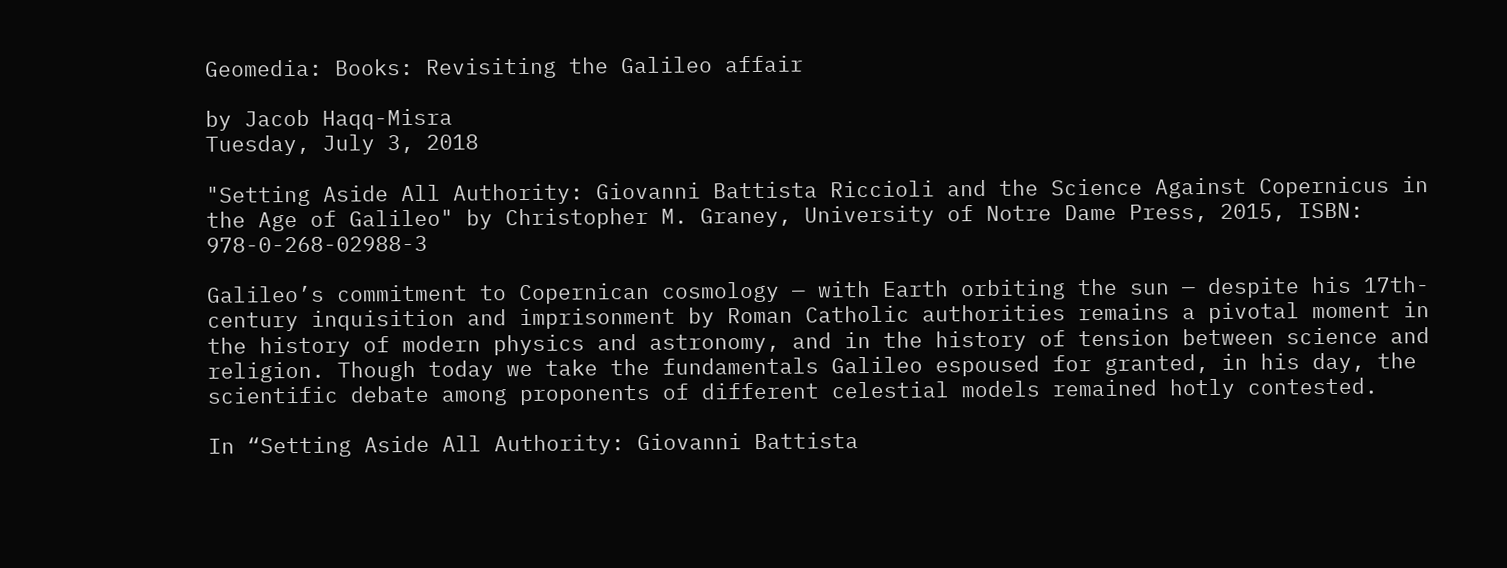Geomedia: Books: Revisiting the Galileo affair

by Jacob Haqq-Misra
Tuesday, July 3, 2018

"Setting Aside All Authority: Giovanni Battista Riccioli and the Science Against Copernicus in the Age of Galileo" by Christopher M. Graney, University of Notre Dame Press, 2015, ISBN: 978-0-268-02988-3

Galileo’s commitment to Copernican cosmology — with Earth orbiting the sun — despite his 17th-century inquisition and imprisonment by Roman Catholic authorities remains a pivotal moment in the history of modern physics and astronomy, and in the history of tension between science and religion. Though today we take the fundamentals Galileo espoused for granted, in his day, the scientific debate among proponents of different celestial models remained hotly contested.

In “Setting Aside All Authority: Giovanni Battista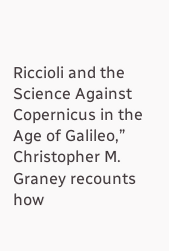Riccioli and the Science Against Copernicus in the Age of Galileo,” Christopher M. Graney recounts how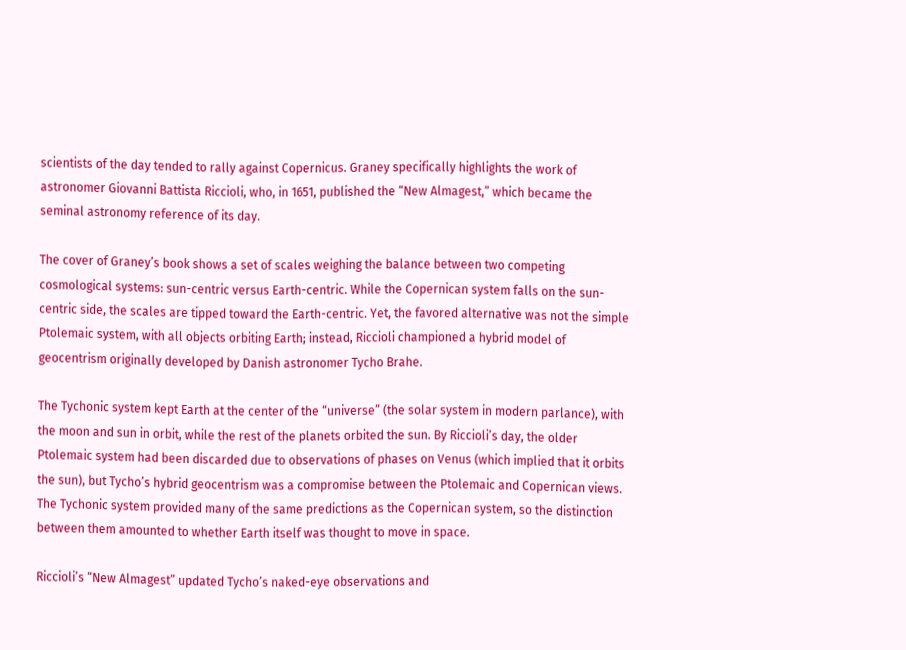scientists of the day tended to rally against Copernicus. Graney specifically highlights the work of astronomer Giovanni Battista Riccioli, who, in 1651, published the “New Almagest,” which became the seminal astronomy reference of its day.

The cover of Graney’s book shows a set of scales weighing the balance between two competing cosmological systems: sun-centric versus Earth-centric. While the Copernican system falls on the sun-centric side, the scales are tipped toward the Earth-centric. Yet, the favored alternative was not the simple Ptolemaic system, with all objects orbiting Earth; instead, Riccioli championed a hybrid model of geocentrism originally developed by Danish astronomer Tycho Brahe.

The Tychonic system kept Earth at the center of the “universe” (the solar system in modern parlance), with the moon and sun in orbit, while the rest of the planets orbited the sun. By Riccioli’s day, the older Ptolemaic system had been discarded due to observations of phases on Venus (which implied that it orbits the sun), but Tycho’s hybrid geocentrism was a compromise between the Ptolemaic and Copernican views. The Tychonic system provided many of the same predictions as the Copernican system, so the distinction between them amounted to whether Earth itself was thought to move in space.

Riccioli’s “New Almagest” updated Tycho’s naked-eye observations and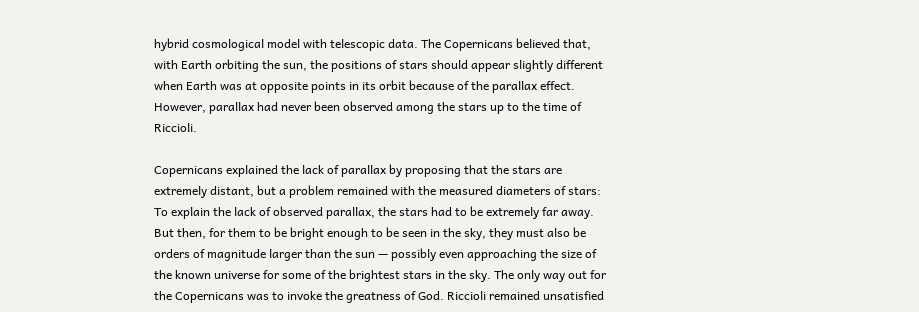hybrid cosmological model with telescopic data. The Copernicans believed that, with Earth orbiting the sun, the positions of stars should appear slightly different when Earth was at opposite points in its orbit because of the parallax effect. However, parallax had never been observed among the stars up to the time of Riccioli.

Copernicans explained the lack of parallax by proposing that the stars are extremely distant, but a problem remained with the measured diameters of stars: To explain the lack of observed parallax, the stars had to be extremely far away. But then, for them to be bright enough to be seen in the sky, they must also be orders of magnitude larger than the sun — possibly even approaching the size of the known universe for some of the brightest stars in the sky. The only way out for the Copernicans was to invoke the greatness of God. Riccioli remained unsatisfied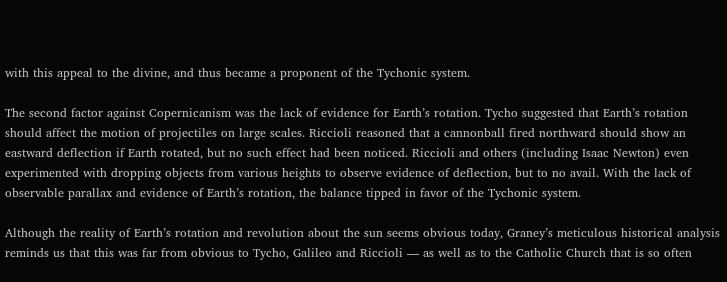with this appeal to the divine, and thus became a proponent of the Tychonic system.

The second factor against Copernicanism was the lack of evidence for Earth’s rotation. Tycho suggested that Earth’s rotation should affect the motion of projectiles on large scales. Riccioli reasoned that a cannonball fired northward should show an eastward deflection if Earth rotated, but no such effect had been noticed. Riccioli and others (including Isaac Newton) even experimented with dropping objects from various heights to observe evidence of deflection, but to no avail. With the lack of observable parallax and evidence of Earth’s rotation, the balance tipped in favor of the Tychonic system.

Although the reality of Earth’s rotation and revolution about the sun seems obvious today, Graney’s meticulous historical analysis reminds us that this was far from obvious to Tycho, Galileo and Riccioli — as well as to the Catholic Church that is so often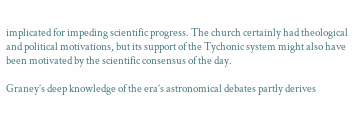implicated for impeding scientific progress. The church certainly had theological and political motivations, but its support of the Tychonic system might also have been motivated by the scientific consensus of the day.

Graney’s deep knowledge of the era’s astronomical debates partly derives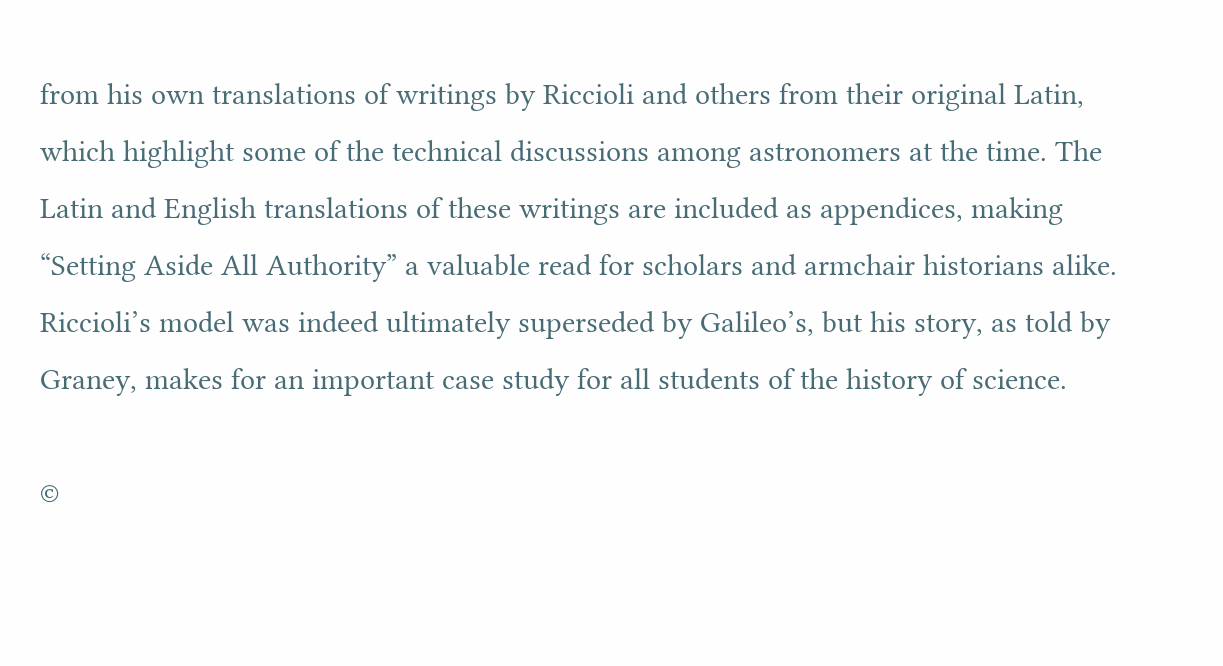from his own translations of writings by Riccioli and others from their original Latin, which highlight some of the technical discussions among astronomers at the time. The Latin and English translations of these writings are included as appendices, making “Setting Aside All Authority” a valuable read for scholars and armchair historians alike. Riccioli’s model was indeed ultimately superseded by Galileo’s, but his story, as told by Graney, makes for an important case study for all students of the history of science.

©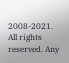2008-2021. All rights reserved. Any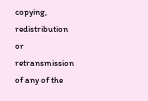copying, redistribution or retransmission of any of the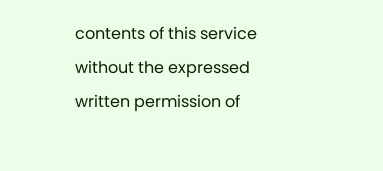contents of this service without the expressed written permission of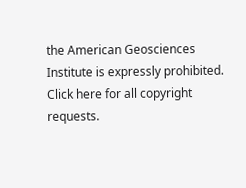the American Geosciences Institute is expressly prohibited. Click here for all copyright requests.